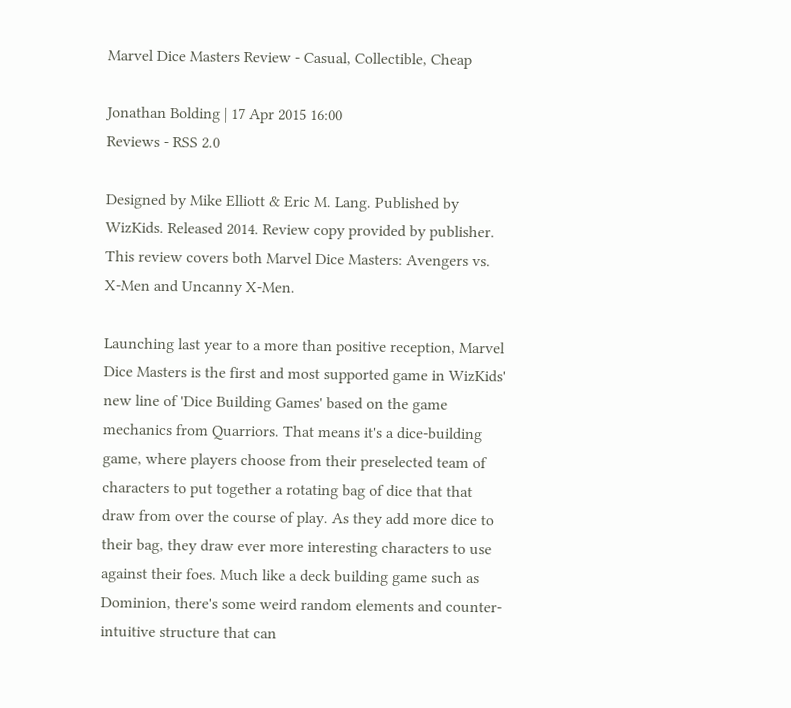Marvel Dice Masters Review - Casual, Collectible, Cheap

Jonathan Bolding | 17 Apr 2015 16:00
Reviews - RSS 2.0

Designed by Mike Elliott & Eric M. Lang. Published by WizKids. Released 2014. Review copy provided by publisher. This review covers both Marvel Dice Masters: Avengers vs. X-Men and Uncanny X-Men.

Launching last year to a more than positive reception, Marvel Dice Masters is the first and most supported game in WizKids' new line of 'Dice Building Games' based on the game mechanics from Quarriors. That means it's a dice-building game, where players choose from their preselected team of characters to put together a rotating bag of dice that that draw from over the course of play. As they add more dice to their bag, they draw ever more interesting characters to use against their foes. Much like a deck building game such as Dominion, there's some weird random elements and counter-intuitive structure that can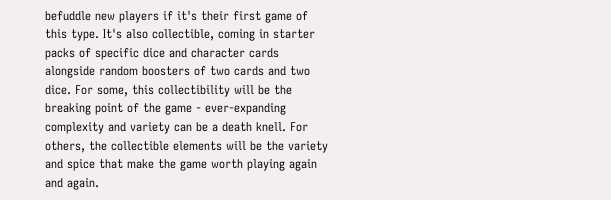befuddle new players if it's their first game of this type. It's also collectible, coming in starter packs of specific dice and character cards alongside random boosters of two cards and two dice. For some, this collectibility will be the breaking point of the game - ever-expanding complexity and variety can be a death knell. For others, the collectible elements will be the variety and spice that make the game worth playing again and again.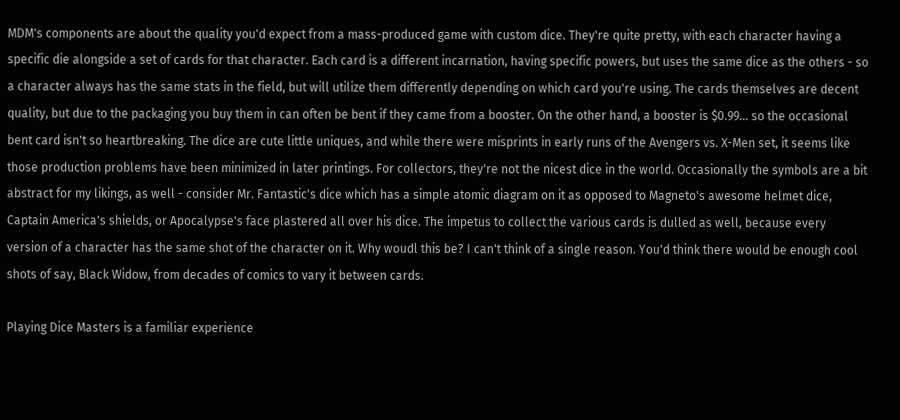MDM's components are about the quality you'd expect from a mass-produced game with custom dice. They're quite pretty, with each character having a specific die alongside a set of cards for that character. Each card is a different incarnation, having specific powers, but uses the same dice as the others - so a character always has the same stats in the field, but will utilize them differently depending on which card you're using. The cards themselves are decent quality, but due to the packaging you buy them in can often be bent if they came from a booster. On the other hand, a booster is $0.99... so the occasional bent card isn't so heartbreaking. The dice are cute little uniques, and while there were misprints in early runs of the Avengers vs. X-Men set, it seems like those production problems have been minimized in later printings. For collectors, they're not the nicest dice in the world. Occasionally the symbols are a bit abstract for my likings, as well - consider Mr. Fantastic's dice which has a simple atomic diagram on it as opposed to Magneto's awesome helmet dice, Captain America's shields, or Apocalypse's face plastered all over his dice. The impetus to collect the various cards is dulled as well, because every version of a character has the same shot of the character on it. Why woudl this be? I can't think of a single reason. You'd think there would be enough cool shots of say, Black Widow, from decades of comics to vary it between cards.

Playing Dice Masters is a familiar experience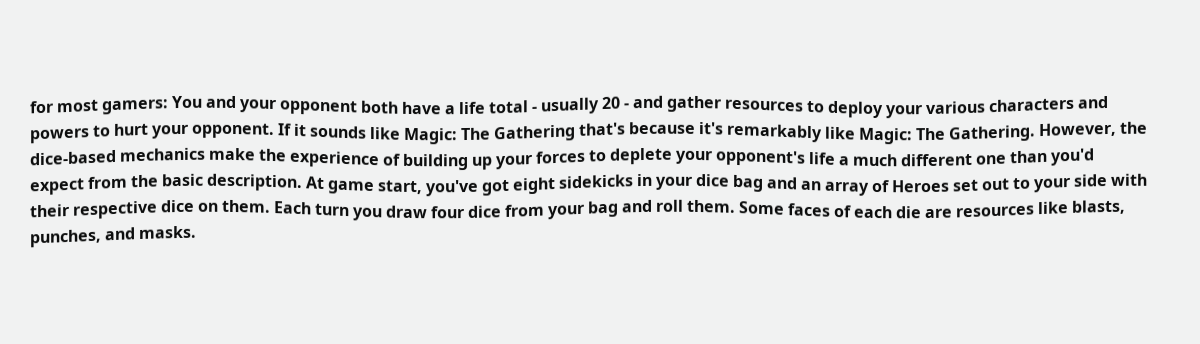for most gamers: You and your opponent both have a life total - usually 20 - and gather resources to deploy your various characters and powers to hurt your opponent. If it sounds like Magic: The Gathering that's because it's remarkably like Magic: The Gathering. However, the dice-based mechanics make the experience of building up your forces to deplete your opponent's life a much different one than you'd expect from the basic description. At game start, you've got eight sidekicks in your dice bag and an array of Heroes set out to your side with their respective dice on them. Each turn you draw four dice from your bag and roll them. Some faces of each die are resources like blasts, punches, and masks.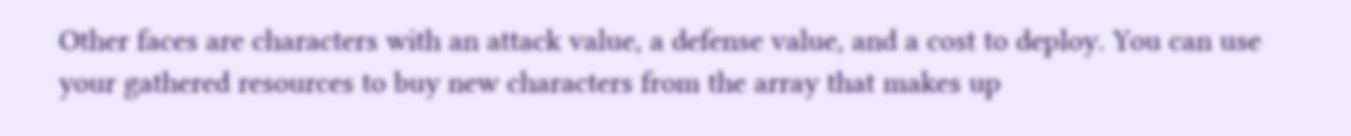Other faces are characters with an attack value, a defense value, and a cost to deploy. You can use your gathered resources to buy new characters from the array that makes up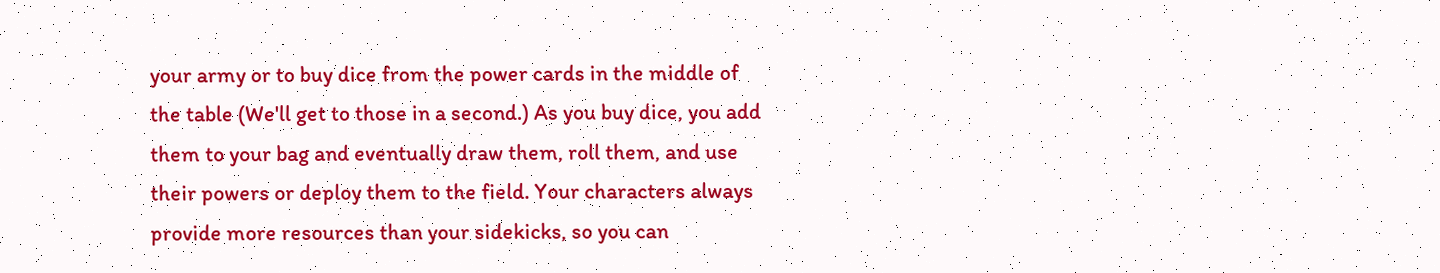your army or to buy dice from the power cards in the middle of the table (We'll get to those in a second.) As you buy dice, you add them to your bag and eventually draw them, roll them, and use their powers or deploy them to the field. Your characters always provide more resources than your sidekicks, so you can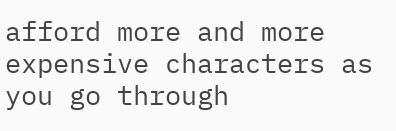afford more and more expensive characters as you go through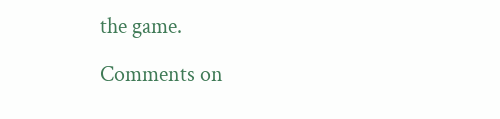the game.

Comments on